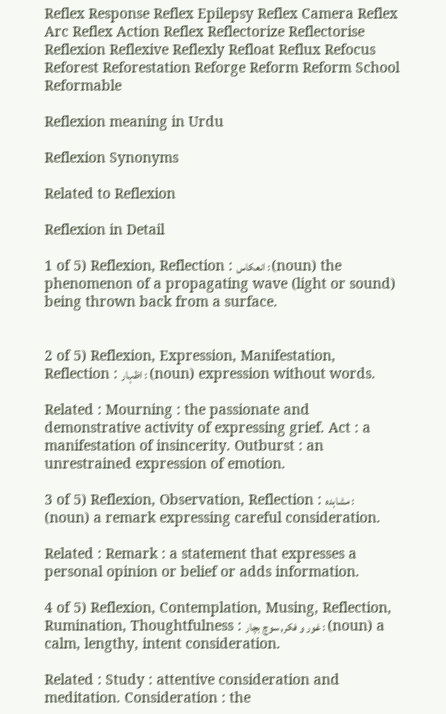Reflex Response Reflex Epilepsy Reflex Camera Reflex Arc Reflex Action Reflex Reflectorize Reflectorise Reflexion Reflexive Reflexly Refloat Reflux Refocus Reforest Reforestation Reforge Reform Reform School Reformable

Reflexion meaning in Urdu

Reflexion Synonyms

Related to Reflexion

Reflexion in Detail

1 of 5) Reflexion, Reflection : انعکاس : (noun) the phenomenon of a propagating wave (light or sound) being thrown back from a surface.


2 of 5) Reflexion, Expression, Manifestation, Reflection : اظہار : (noun) expression without words.

Related : Mourning : the passionate and demonstrative activity of expressing grief. Act : a manifestation of insincerity. Outburst : an unrestrained expression of emotion.

3 of 5) Reflexion, Observation, Reflection : مشاہدہ : (noun) a remark expressing careful consideration.

Related : Remark : a statement that expresses a personal opinion or belief or adds information.

4 of 5) Reflexion, Contemplation, Musing, Reflection, Rumination, Thoughtfulness : غور و فکر, سوچ بچار : (noun) a calm, lengthy, intent consideration.

Related : Study : attentive consideration and meditation. Consideration : the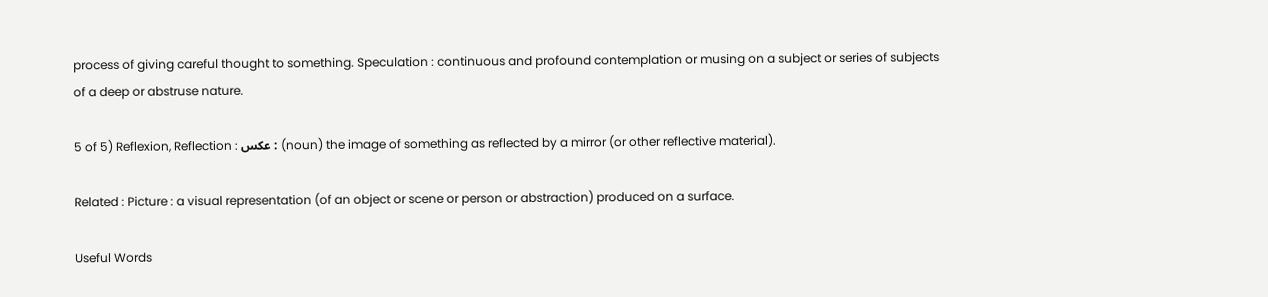process of giving careful thought to something. Speculation : continuous and profound contemplation or musing on a subject or series of subjects of a deep or abstruse nature.

5 of 5) Reflexion, Reflection : عکس : (noun) the image of something as reflected by a mirror (or other reflective material).

Related : Picture : a visual representation (of an object or scene or person or abstraction) produced on a surface.

Useful Words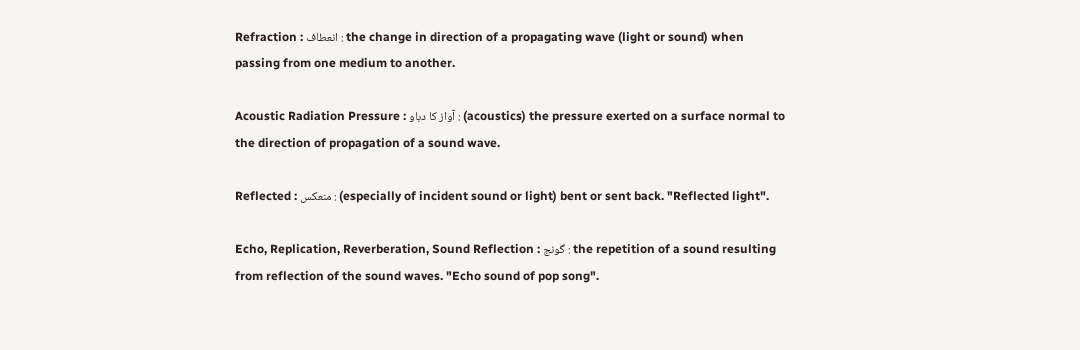Refraction : انعطاف : the change in direction of a propagating wave (light or sound) when passing from one medium to another.

Acoustic Radiation Pressure : آواز کا دباو : (acoustics) the pressure exerted on a surface normal to the direction of propagation of a sound wave.

Reflected : منعکس : (especially of incident sound or light) bent or sent back. "Reflected light".

Echo, Replication, Reverberation, Sound Reflection : گونج : the repetition of a sound resulting from reflection of the sound waves. "Echo sound of pop song".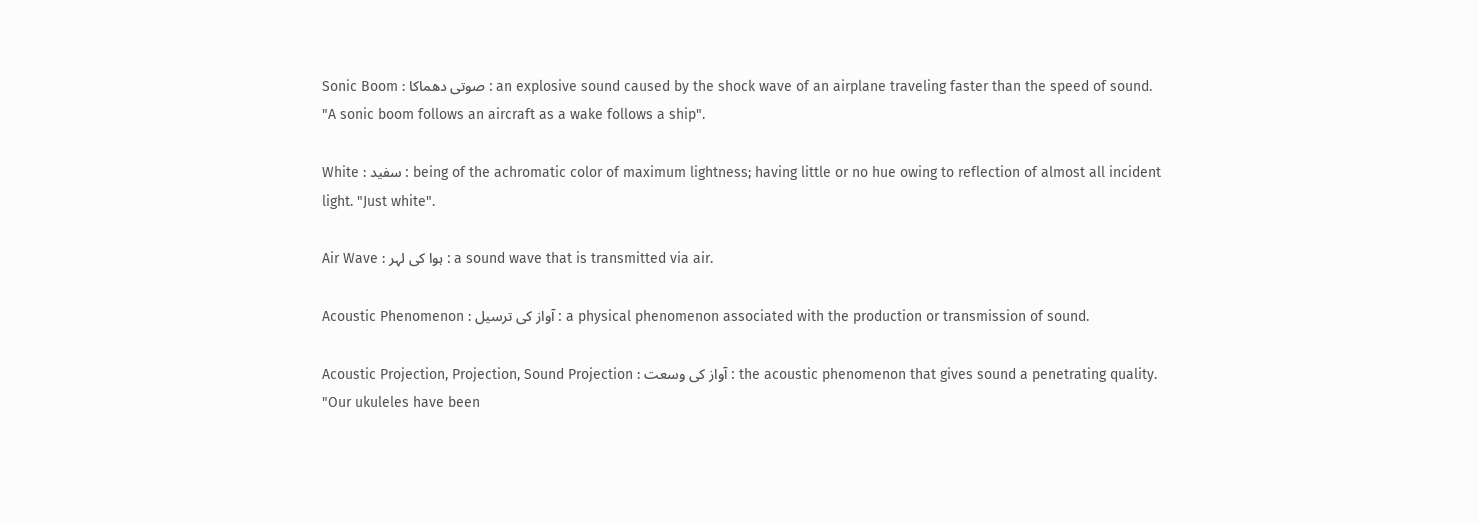Sonic Boom : صوتی دھماکا : an explosive sound caused by the shock wave of an airplane traveling faster than the speed of sound. "A sonic boom follows an aircraft as a wake follows a ship".

White : سفید : being of the achromatic color of maximum lightness; having little or no hue owing to reflection of almost all incident light. "Just white".

Air Wave : ہوا کی لہر : a sound wave that is transmitted via air.

Acoustic Phenomenon : آواز کی ترسیل : a physical phenomenon associated with the production or transmission of sound.

Acoustic Projection, Projection, Sound Projection : آواز کی وسعت : the acoustic phenomenon that gives sound a penetrating quality. "Our ukuleles have been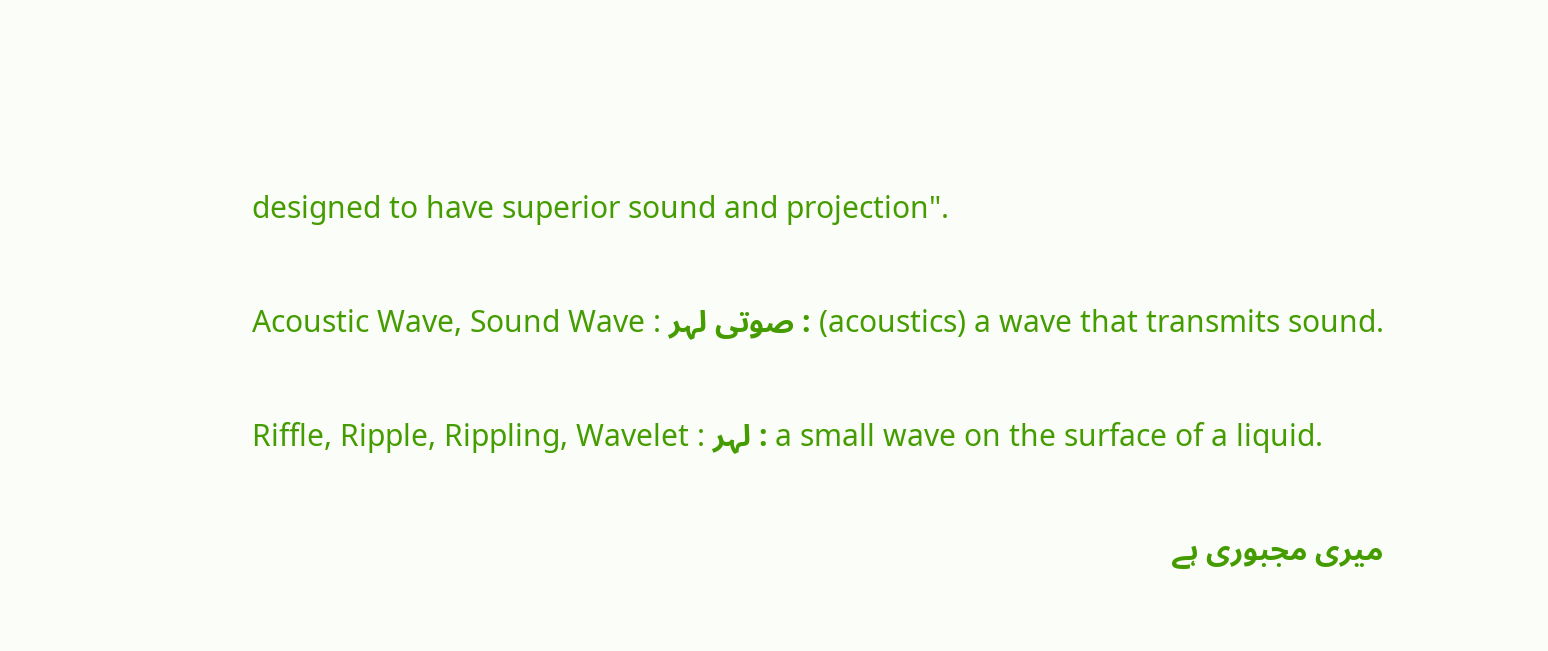designed to have superior sound and projection".

Acoustic Wave, Sound Wave : صوتی لہر : (acoustics) a wave that transmits sound.

Riffle, Ripple, Rippling, Wavelet : لہر : a small wave on the surface of a liquid.

میری مجبوری ہے